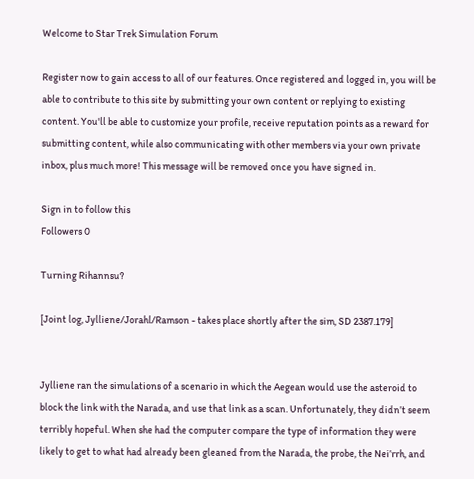Welcome to Star Trek Simulation Forum

Register now to gain access to all of our features. Once registered and logged in, you will be able to contribute to this site by submitting your own content or replying to existing content. You'll be able to customize your profile, receive reputation points as a reward for submitting content, while also communicating with other members via your own private inbox, plus much more! This message will be removed once you have signed in.

Sign in to follow this
Followers 0

Turning Rihannsu?

[Joint log, Jylliene/Jorahl/Ramson - takes place shortly after the sim, SD 2387.179]


Jylliene ran the simulations of a scenario in which the Aegean would use the asteroid to block the link with the Narada, and use that link as a scan. Unfortunately, they didn’t seem terribly hopeful. When she had the computer compare the type of information they were likely to get to what had already been gleaned from the Narada, the probe, the Nei’rrh, and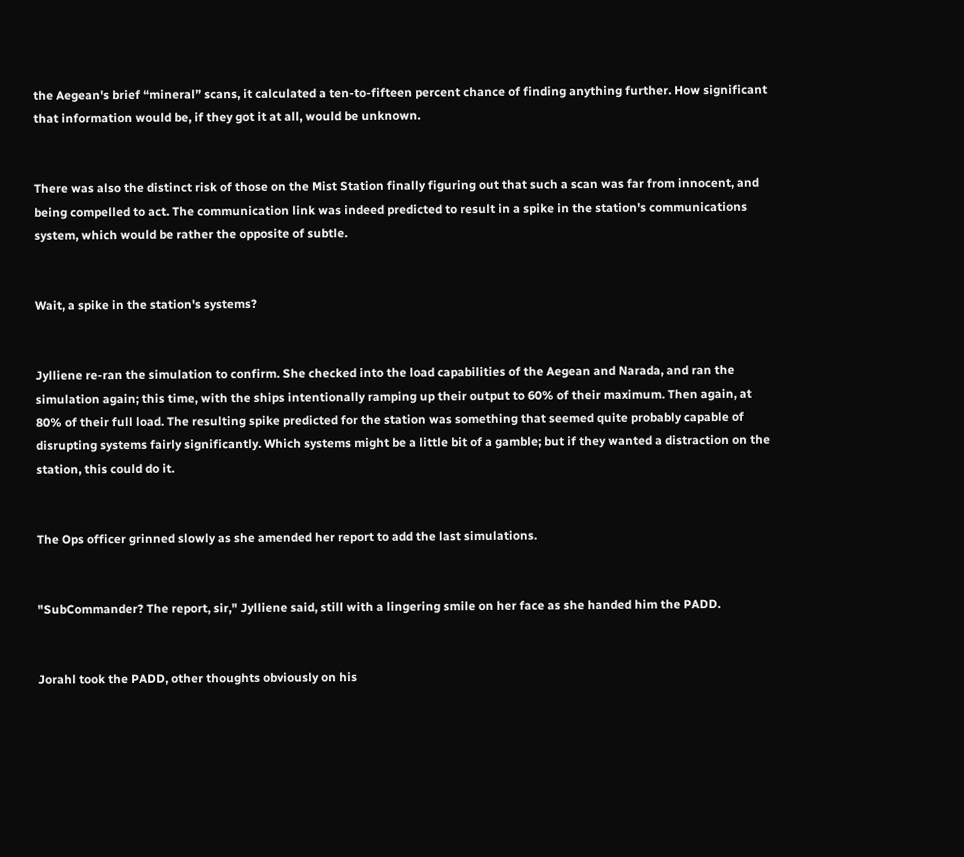the Aegean's brief “mineral” scans, it calculated a ten-to-fifteen percent chance of finding anything further. How significant that information would be, if they got it at all, would be unknown.


There was also the distinct risk of those on the Mist Station finally figuring out that such a scan was far from innocent, and being compelled to act. The communication link was indeed predicted to result in a spike in the station's communications system, which would be rather the opposite of subtle.


Wait, a spike in the station's systems?


Jylliene re-ran the simulation to confirm. She checked into the load capabilities of the Aegean and Narada, and ran the simulation again; this time, with the ships intentionally ramping up their output to 60% of their maximum. Then again, at 80% of their full load. The resulting spike predicted for the station was something that seemed quite probably capable of disrupting systems fairly significantly. Which systems might be a little bit of a gamble; but if they wanted a distraction on the station, this could do it.


The Ops officer grinned slowly as she amended her report to add the last simulations.


"SubCommander? The report, sir," Jylliene said, still with a lingering smile on her face as she handed him the PADD.


Jorahl took the PADD, other thoughts obviously on his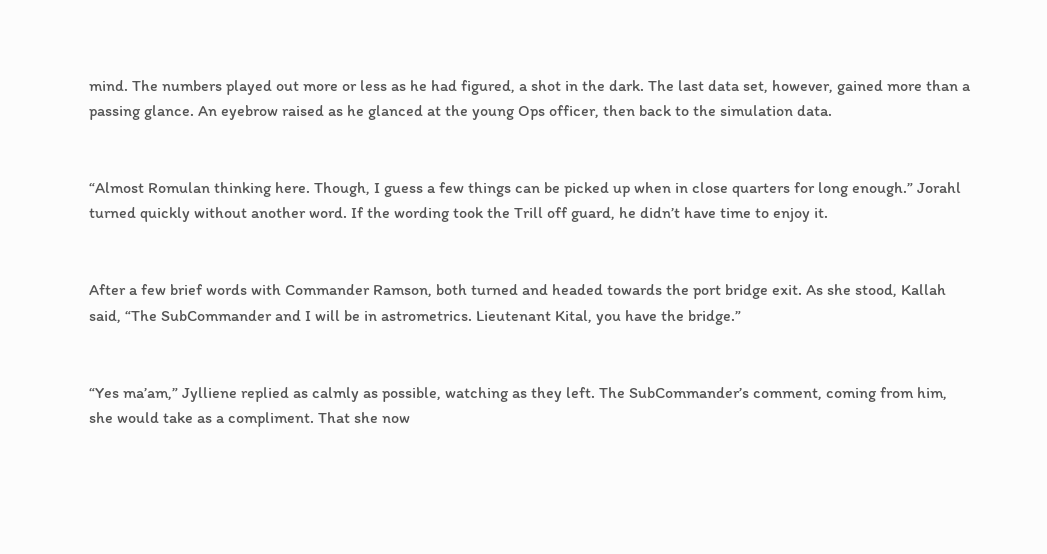mind. The numbers played out more or less as he had figured, a shot in the dark. The last data set, however, gained more than a passing glance. An eyebrow raised as he glanced at the young Ops officer, then back to the simulation data.


“Almost Romulan thinking here. Though, I guess a few things can be picked up when in close quarters for long enough.” Jorahl turned quickly without another word. If the wording took the Trill off guard, he didn’t have time to enjoy it.


After a few brief words with Commander Ramson, both turned and headed towards the port bridge exit. As she stood, Kallah said, “The SubCommander and I will be in astrometrics. Lieutenant Kital, you have the bridge.”


“Yes ma’am,” Jylliene replied as calmly as possible, watching as they left. The SubCommander’s comment, coming from him, she would take as a compliment. That she now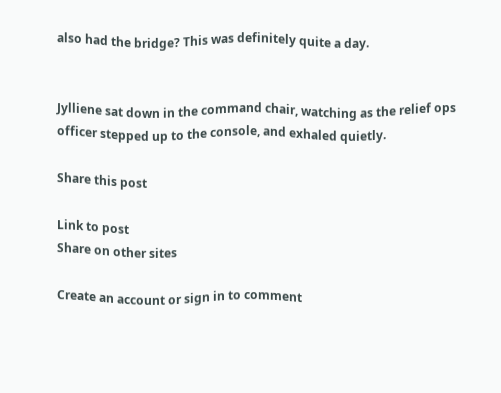also had the bridge? This was definitely quite a day.


Jylliene sat down in the command chair, watching as the relief ops officer stepped up to the console, and exhaled quietly.

Share this post

Link to post
Share on other sites

Create an account or sign in to comment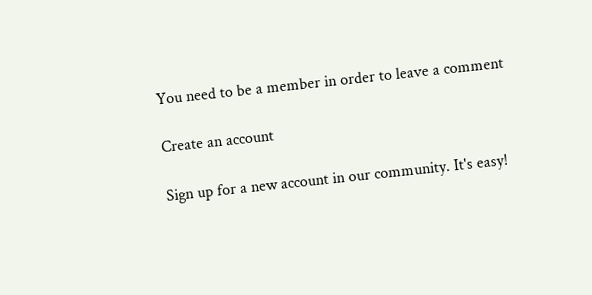You need to be a member in order to leave a comment

Create an account

Sign up for a new account in our community. It's easy!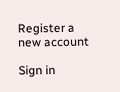Register a new account

Sign in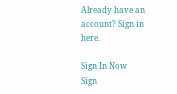Already have an account? Sign in here.

Sign In Now
Sign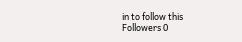in to follow this
Followers 0